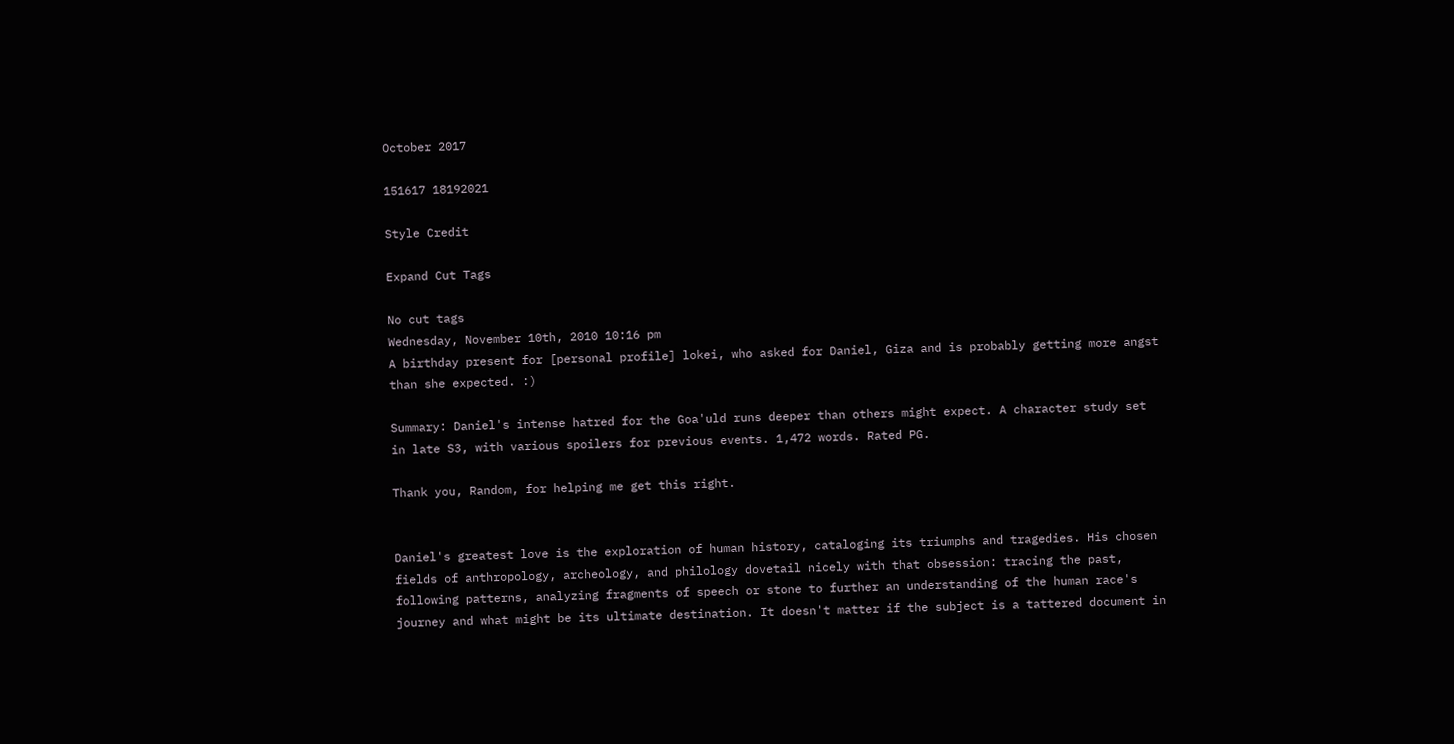October 2017

151617 18192021

Style Credit

Expand Cut Tags

No cut tags
Wednesday, November 10th, 2010 10:16 pm
A birthday present for [personal profile] lokei, who asked for Daniel, Giza and is probably getting more angst than she expected. :)

Summary: Daniel's intense hatred for the Goa'uld runs deeper than others might expect. A character study set in late S3, with various spoilers for previous events. 1,472 words. Rated PG.

Thank you, Random, for helping me get this right.


Daniel's greatest love is the exploration of human history, cataloging its triumphs and tragedies. His chosen fields of anthropology, archeology, and philology dovetail nicely with that obsession: tracing the past, following patterns, analyzing fragments of speech or stone to further an understanding of the human race's journey and what might be its ultimate destination. It doesn't matter if the subject is a tattered document in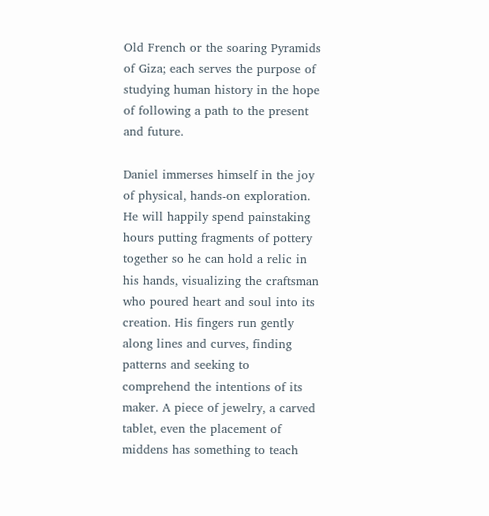Old French or the soaring Pyramids of Giza; each serves the purpose of studying human history in the hope of following a path to the present and future.

Daniel immerses himself in the joy of physical, hands-on exploration. He will happily spend painstaking hours putting fragments of pottery together so he can hold a relic in his hands, visualizing the craftsman who poured heart and soul into its creation. His fingers run gently along lines and curves, finding patterns and seeking to comprehend the intentions of its maker. A piece of jewelry, a carved tablet, even the placement of middens has something to teach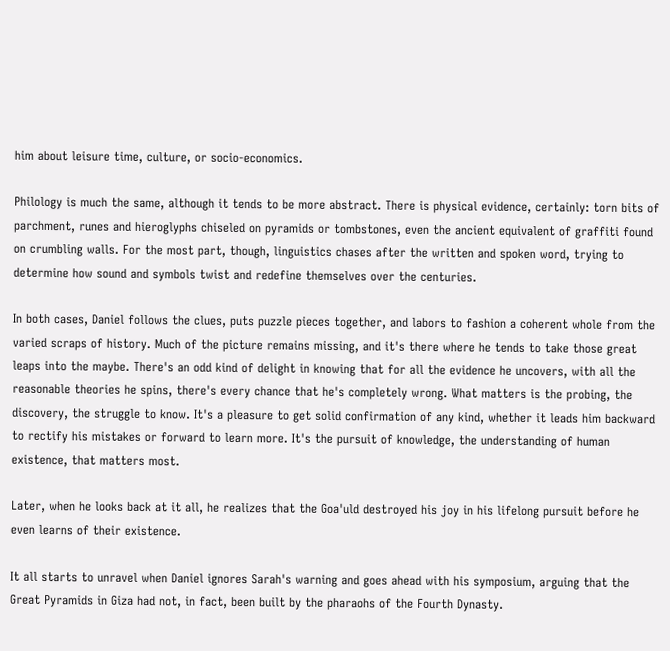him about leisure time, culture, or socio-economics.

Philology is much the same, although it tends to be more abstract. There is physical evidence, certainly: torn bits of parchment, runes and hieroglyphs chiseled on pyramids or tombstones, even the ancient equivalent of graffiti found on crumbling walls. For the most part, though, linguistics chases after the written and spoken word, trying to determine how sound and symbols twist and redefine themselves over the centuries.

In both cases, Daniel follows the clues, puts puzzle pieces together, and labors to fashion a coherent whole from the varied scraps of history. Much of the picture remains missing, and it's there where he tends to take those great leaps into the maybe. There's an odd kind of delight in knowing that for all the evidence he uncovers, with all the reasonable theories he spins, there's every chance that he's completely wrong. What matters is the probing, the discovery, the struggle to know. It's a pleasure to get solid confirmation of any kind, whether it leads him backward to rectify his mistakes or forward to learn more. It's the pursuit of knowledge, the understanding of human existence, that matters most.

Later, when he looks back at it all, he realizes that the Goa'uld destroyed his joy in his lifelong pursuit before he even learns of their existence.

It all starts to unravel when Daniel ignores Sarah's warning and goes ahead with his symposium, arguing that the Great Pyramids in Giza had not, in fact, been built by the pharaohs of the Fourth Dynasty.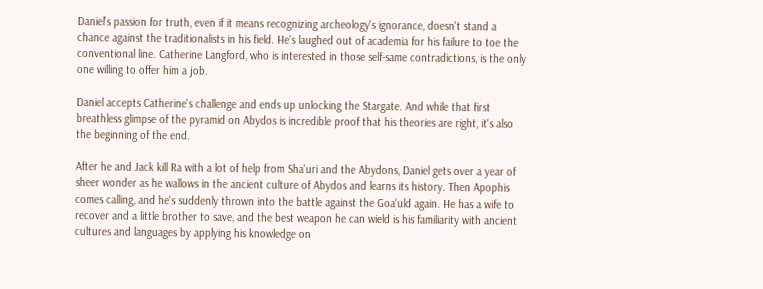Daniel's passion for truth, even if it means recognizing archeology's ignorance, doesn't stand a chance against the traditionalists in his field. He's laughed out of academia for his failure to toe the conventional line. Catherine Langford, who is interested in those self-same contradictions, is the only one willing to offer him a job.

Daniel accepts Catherine's challenge and ends up unlocking the Stargate. And while that first breathless glimpse of the pyramid on Abydos is incredible proof that his theories are right, it's also the beginning of the end.

After he and Jack kill Ra with a lot of help from Sha'uri and the Abydons, Daniel gets over a year of sheer wonder as he wallows in the ancient culture of Abydos and learns its history. Then Apophis comes calling, and he's suddenly thrown into the battle against the Goa'uld again. He has a wife to recover and a little brother to save, and the best weapon he can wield is his familiarity with ancient cultures and languages by applying his knowledge on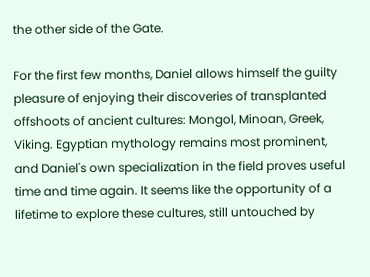the other side of the Gate.

For the first few months, Daniel allows himself the guilty pleasure of enjoying their discoveries of transplanted offshoots of ancient cultures: Mongol, Minoan, Greek, Viking. Egyptian mythology remains most prominent, and Daniel's own specialization in the field proves useful time and time again. It seems like the opportunity of a lifetime to explore these cultures, still untouched by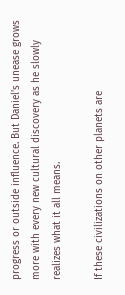progress or outside influence. But Daniel's unease grows more with every new cultural discovery as he slowly realizes what it all means.

If these civilizations on other planets are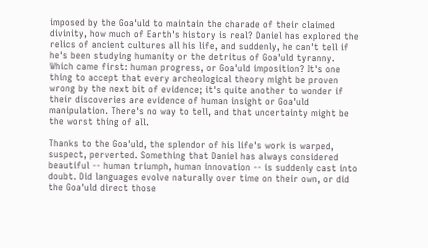imposed by the Goa'uld to maintain the charade of their claimed divinity, how much of Earth's history is real? Daniel has explored the relics of ancient cultures all his life, and suddenly, he can't tell if he's been studying humanity or the detritus of Goa'uld tyranny. Which came first: human progress, or Goa'uld imposition? It's one thing to accept that every archeological theory might be proven wrong by the next bit of evidence; it's quite another to wonder if their discoveries are evidence of human insight or Goa'uld manipulation. There's no way to tell, and that uncertainty might be the worst thing of all.

Thanks to the Goa'uld, the splendor of his life's work is warped, suspect, perverted. Something that Daniel has always considered beautiful -- human triumph, human innovation -- is suddenly cast into doubt. Did languages evolve naturally over time on their own, or did the Goa'uld direct those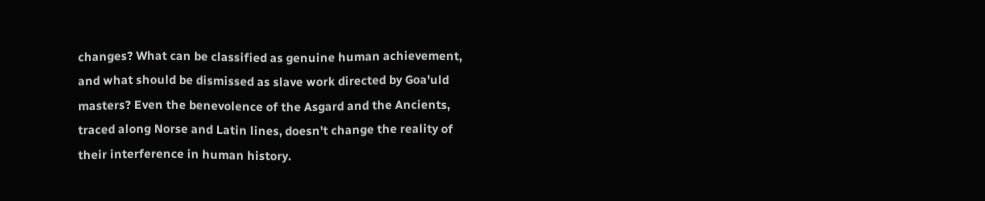changes? What can be classified as genuine human achievement, and what should be dismissed as slave work directed by Goa'uld masters? Even the benevolence of the Asgard and the Ancients, traced along Norse and Latin lines, doesn't change the reality of their interference in human history.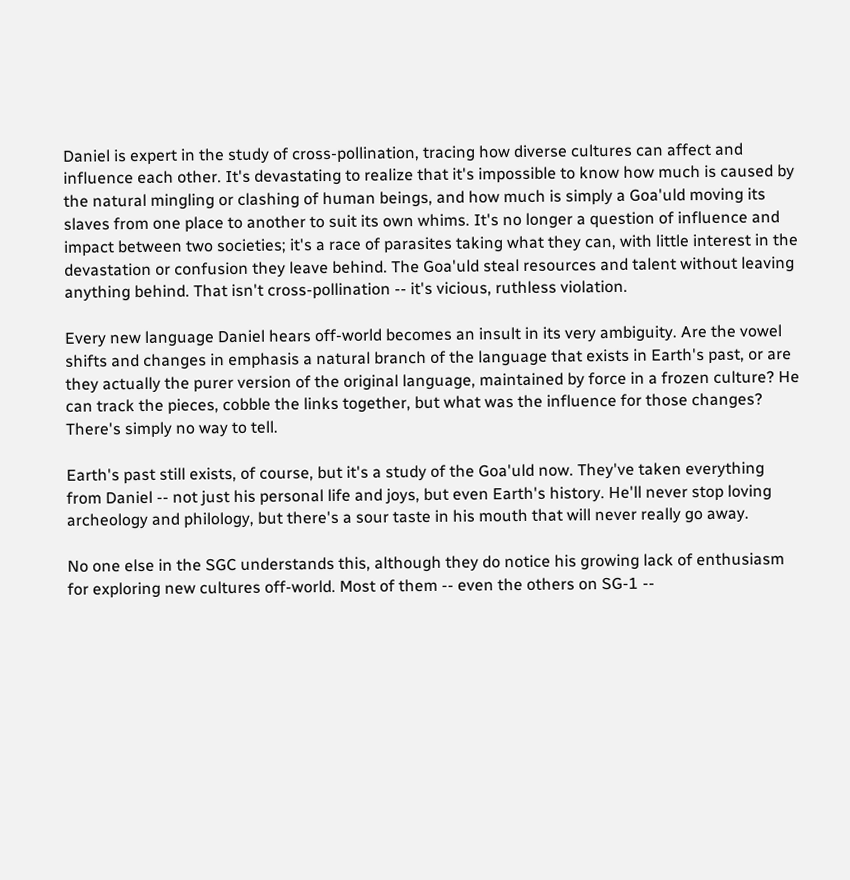Daniel is expert in the study of cross-pollination, tracing how diverse cultures can affect and influence each other. It's devastating to realize that it's impossible to know how much is caused by the natural mingling or clashing of human beings, and how much is simply a Goa'uld moving its slaves from one place to another to suit its own whims. It's no longer a question of influence and impact between two societies; it's a race of parasites taking what they can, with little interest in the devastation or confusion they leave behind. The Goa'uld steal resources and talent without leaving anything behind. That isn't cross-pollination -- it's vicious, ruthless violation.

Every new language Daniel hears off-world becomes an insult in its very ambiguity. Are the vowel shifts and changes in emphasis a natural branch of the language that exists in Earth's past, or are they actually the purer version of the original language, maintained by force in a frozen culture? He can track the pieces, cobble the links together, but what was the influence for those changes? There's simply no way to tell.

Earth's past still exists, of course, but it's a study of the Goa'uld now. They've taken everything from Daniel -- not just his personal life and joys, but even Earth's history. He'll never stop loving archeology and philology, but there's a sour taste in his mouth that will never really go away.

No one else in the SGC understands this, although they do notice his growing lack of enthusiasm for exploring new cultures off-world. Most of them -- even the others on SG-1 --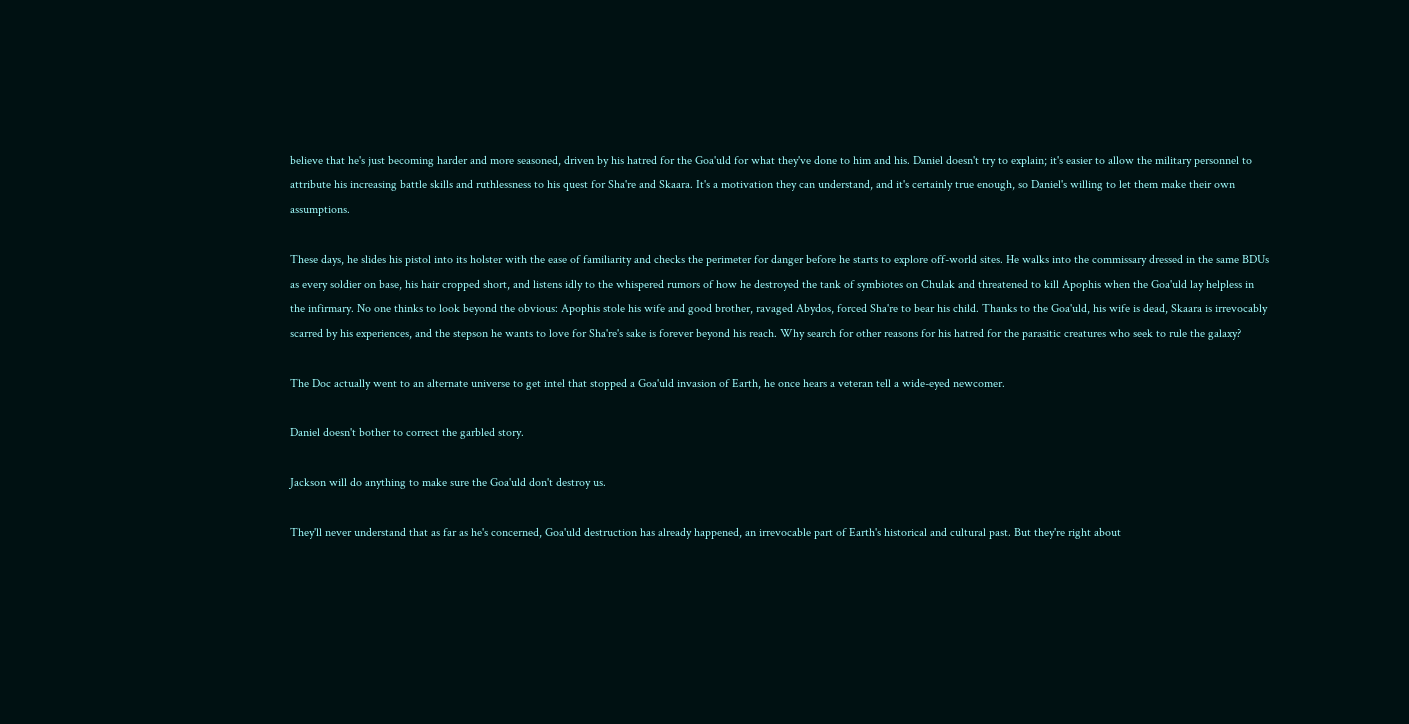believe that he's just becoming harder and more seasoned, driven by his hatred for the Goa'uld for what they've done to him and his. Daniel doesn't try to explain; it's easier to allow the military personnel to attribute his increasing battle skills and ruthlessness to his quest for Sha're and Skaara. It's a motivation they can understand, and it's certainly true enough, so Daniel's willing to let them make their own assumptions.

These days, he slides his pistol into its holster with the ease of familiarity and checks the perimeter for danger before he starts to explore off-world sites. He walks into the commissary dressed in the same BDUs as every soldier on base, his hair cropped short, and listens idly to the whispered rumors of how he destroyed the tank of symbiotes on Chulak and threatened to kill Apophis when the Goa'uld lay helpless in the infirmary. No one thinks to look beyond the obvious: Apophis stole his wife and good brother, ravaged Abydos, forced Sha're to bear his child. Thanks to the Goa'uld, his wife is dead, Skaara is irrevocably scarred by his experiences, and the stepson he wants to love for Sha're's sake is forever beyond his reach. Why search for other reasons for his hatred for the parasitic creatures who seek to rule the galaxy?

The Doc actually went to an alternate universe to get intel that stopped a Goa'uld invasion of Earth, he once hears a veteran tell a wide-eyed newcomer.

Daniel doesn't bother to correct the garbled story.

Jackson will do anything to make sure the Goa'uld don't destroy us.

They'll never understand that as far as he's concerned, Goa'uld destruction has already happened, an irrevocable part of Earth's historical and cultural past. But they're right about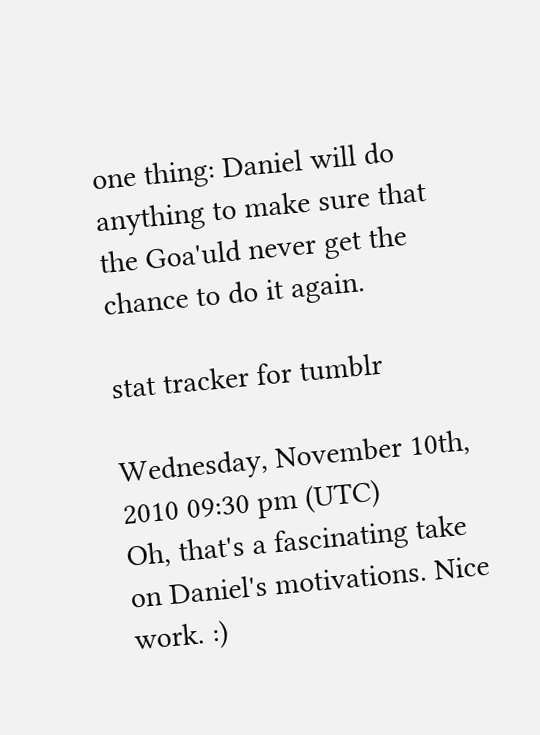one thing: Daniel will do anything to make sure that the Goa'uld never get the chance to do it again.

stat tracker for tumblr

Wednesday, November 10th, 2010 09:30 pm (UTC)
Oh, that's a fascinating take on Daniel's motivations. Nice work. :)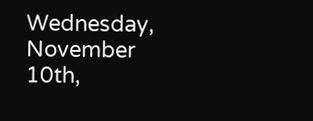Wednesday, November 10th,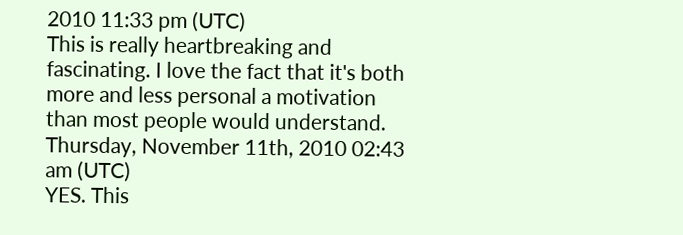2010 11:33 pm (UTC)
This is really heartbreaking and fascinating. I love the fact that it's both more and less personal a motivation than most people would understand.
Thursday, November 11th, 2010 02:43 am (UTC)
YES. This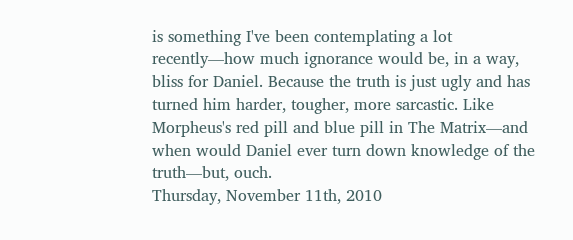is something I've been contemplating a lot recently—how much ignorance would be, in a way, bliss for Daniel. Because the truth is just ugly and has turned him harder, tougher, more sarcastic. Like Morpheus's red pill and blue pill in The Matrix—and when would Daniel ever turn down knowledge of the truth—but, ouch.
Thursday, November 11th, 2010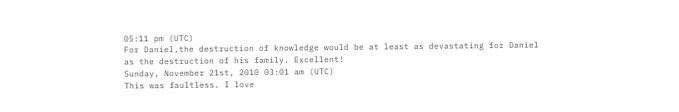05:11 pm (UTC)
For Daniel,the destruction of knowledge would be at least as devastating for Daniel as the destruction of his family. Excellent!
Sunday, November 21st, 2010 03:01 am (UTC)
This was faultless. I love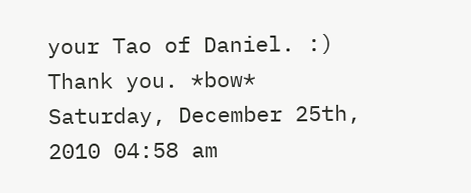your Tao of Daniel. :)
Thank you. *bow*
Saturday, December 25th, 2010 04:58 am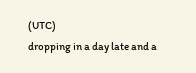(UTC)
dropping in a day late and a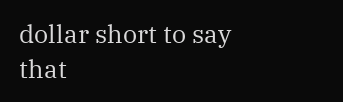dollar short to say that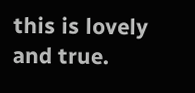this is lovely and true.